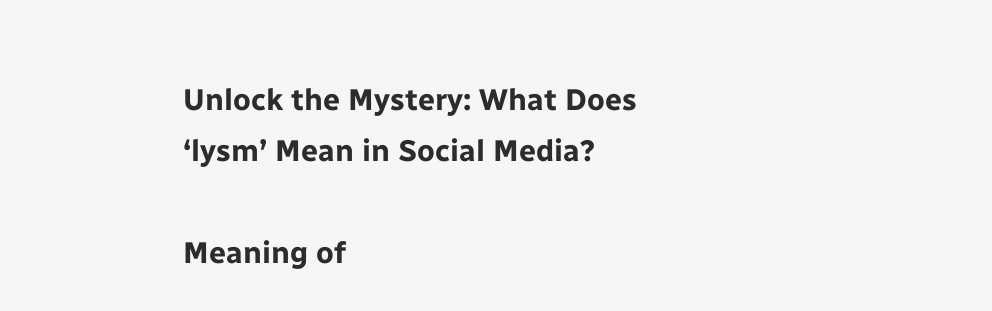Unlock the Mystery: What Does ‘lysm’ Mean in Social Media?

Meaning of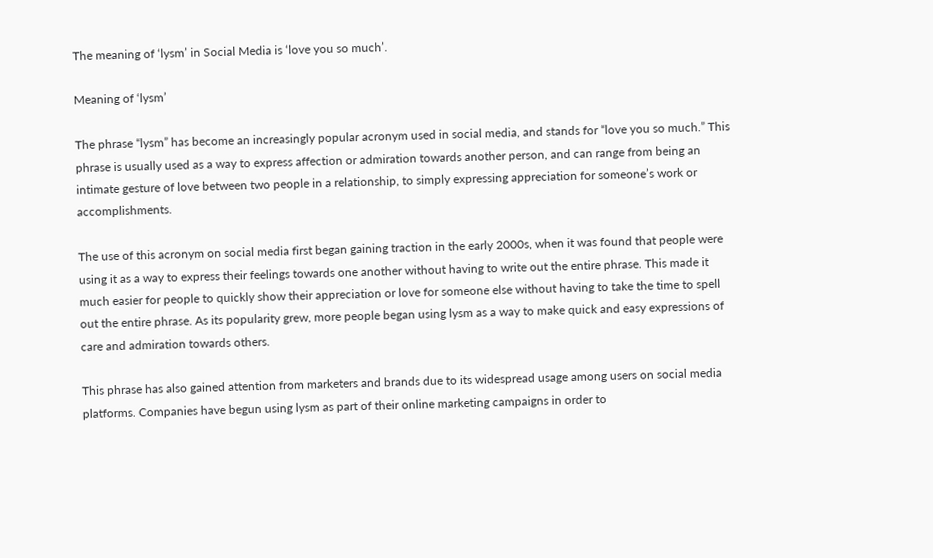The meaning of ‘lysm’ in Social Media is ‘love you so much’.

Meaning of ‘lysm’

The phrase “lysm” has become an increasingly popular acronym used in social media, and stands for “love you so much.” This phrase is usually used as a way to express affection or admiration towards another person, and can range from being an intimate gesture of love between two people in a relationship, to simply expressing appreciation for someone’s work or accomplishments.

The use of this acronym on social media first began gaining traction in the early 2000s, when it was found that people were using it as a way to express their feelings towards one another without having to write out the entire phrase. This made it much easier for people to quickly show their appreciation or love for someone else without having to take the time to spell out the entire phrase. As its popularity grew, more people began using lysm as a way to make quick and easy expressions of care and admiration towards others.

This phrase has also gained attention from marketers and brands due to its widespread usage among users on social media platforms. Companies have begun using lysm as part of their online marketing campaigns in order to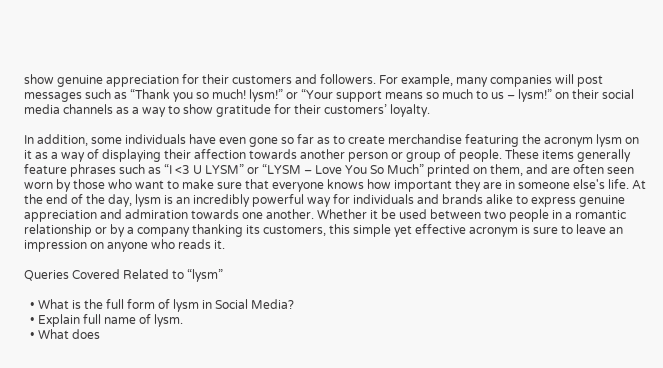show genuine appreciation for their customers and followers. For example, many companies will post messages such as “Thank you so much! lysm!” or “Your support means so much to us – lysm!” on their social media channels as a way to show gratitude for their customers’ loyalty.

In addition, some individuals have even gone so far as to create merchandise featuring the acronym lysm on it as a way of displaying their affection towards another person or group of people. These items generally feature phrases such as “I <3 U LYSM” or “LYSM – Love You So Much” printed on them, and are often seen worn by those who want to make sure that everyone knows how important they are in someone else's life. At the end of the day, lysm is an incredibly powerful way for individuals and brands alike to express genuine appreciation and admiration towards one another. Whether it be used between two people in a romantic relationship or by a company thanking its customers, this simple yet effective acronym is sure to leave an impression on anyone who reads it.

Queries Covered Related to “lysm”

  • What is the full form of lysm in Social Media?
  • Explain full name of lysm.
  • What does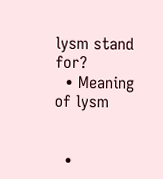lysm stand for?
  • Meaning of lysm


  •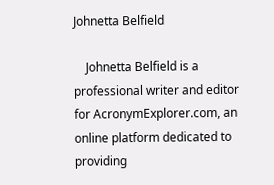Johnetta Belfield

    Johnetta Belfield is a professional writer and editor for AcronymExplorer.com, an online platform dedicated to providing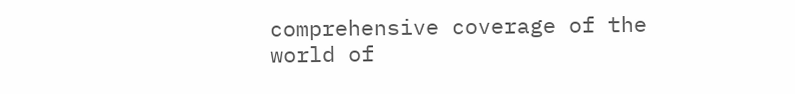comprehensive coverage of the world of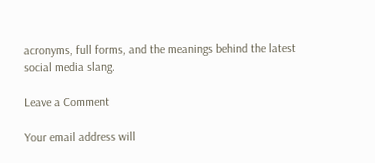acronyms, full forms, and the meanings behind the latest social media slang.

Leave a Comment

Your email address will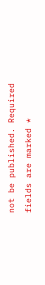not be published. Required fields are marked *